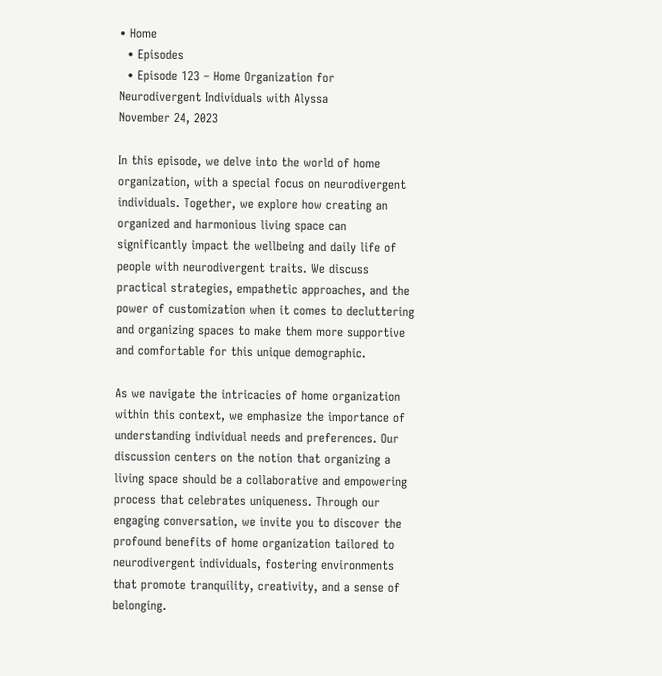• Home
  • Episodes
  • Episode 123 – Home Organization for Neurodivergent Individuals with Alyssa
November 24, 2023

In this episode, we delve into the world of home organization, with a special focus on neurodivergent individuals. Together, we explore how creating an organized and harmonious living space can significantly impact the wellbeing and daily life of people with neurodivergent traits. We discuss practical strategies, empathetic approaches, and the power of customization when it comes to decluttering and organizing spaces to make them more supportive and comfortable for this unique demographic.

As we navigate the intricacies of home organization within this context, we emphasize the importance of understanding individual needs and preferences. Our discussion centers on the notion that organizing a living space should be a collaborative and empowering process that celebrates uniqueness. Through our engaging conversation, we invite you to discover the profound benefits of home organization tailored to neurodivergent individuals, fostering environments that promote tranquility, creativity, and a sense of belonging.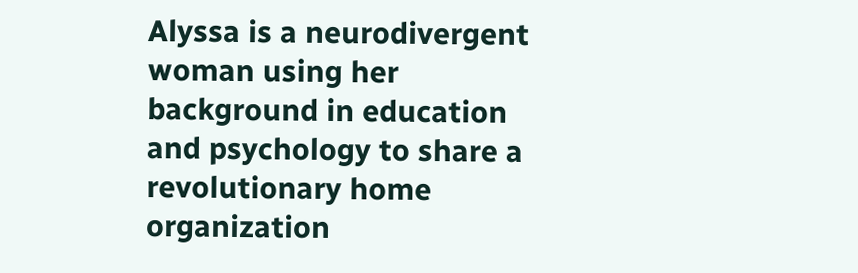Alyssa is a neurodivergent woman using her background in education and psychology to share a revolutionary home organization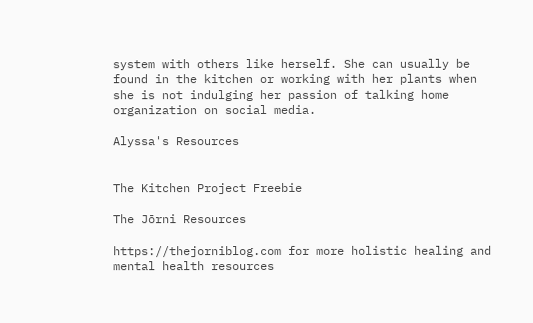system with others like herself. She can usually be found in the kitchen or working with her plants when she is not indulging her passion of talking home organization on social media.

Alyssa's Resources


The Kitchen Project Freebie

The Jōrni Resources

https://thejorniblog.com for more holistic healing and mental health resources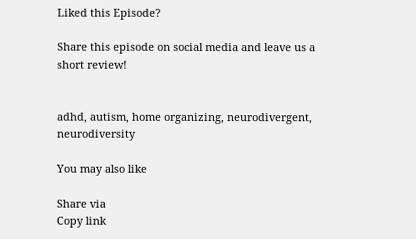Liked this Episode?

Share this episode on social media and leave us a short review!


adhd, autism, home organizing, neurodivergent, neurodiversity

You may also like

Share via
Copy link